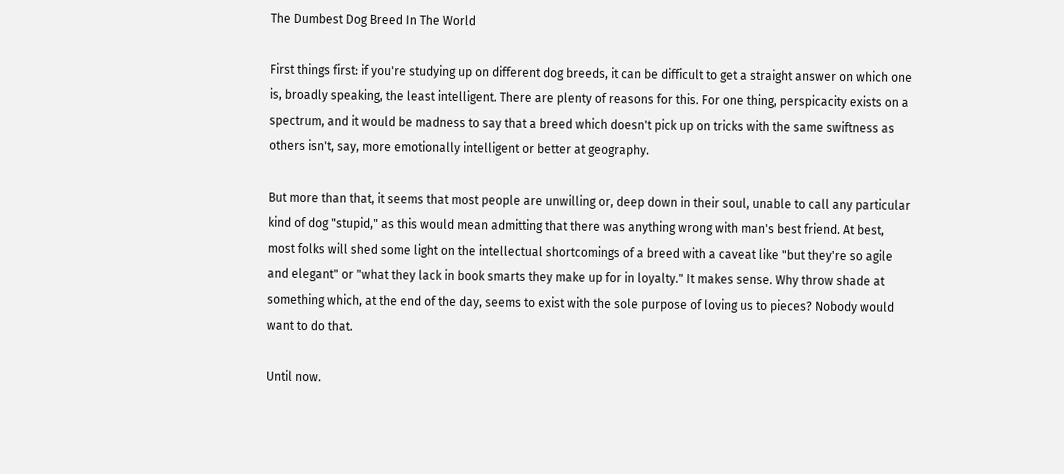The Dumbest Dog Breed In The World

First things first: if you're studying up on different dog breeds, it can be difficult to get a straight answer on which one is, broadly speaking, the least intelligent. There are plenty of reasons for this. For one thing, perspicacity exists on a spectrum, and it would be madness to say that a breed which doesn't pick up on tricks with the same swiftness as others isn't, say, more emotionally intelligent or better at geography.

But more than that, it seems that most people are unwilling or, deep down in their soul, unable to call any particular kind of dog "stupid," as this would mean admitting that there was anything wrong with man's best friend. At best, most folks will shed some light on the intellectual shortcomings of a breed with a caveat like "but they're so agile and elegant" or "what they lack in book smarts they make up for in loyalty." It makes sense. Why throw shade at something which, at the end of the day, seems to exist with the sole purpose of loving us to pieces? Nobody would want to do that.

Until now.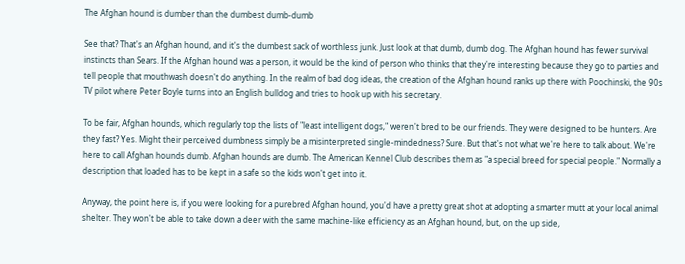The Afghan hound is dumber than the dumbest dumb-dumb

See that? That's an Afghan hound, and it's the dumbest sack of worthless junk. Just look at that dumb, dumb dog. The Afghan hound has fewer survival instincts than Sears. If the Afghan hound was a person, it would be the kind of person who thinks that they're interesting because they go to parties and tell people that mouthwash doesn't do anything. In the realm of bad dog ideas, the creation of the Afghan hound ranks up there with Poochinski, the 90s TV pilot where Peter Boyle turns into an English bulldog and tries to hook up with his secretary.

To be fair, Afghan hounds, which regularly top the lists of "least intelligent dogs," weren't bred to be our friends. They were designed to be hunters. Are they fast? Yes. Might their perceived dumbness simply be a misinterpreted single-mindedness? Sure. But that's not what we're here to talk about. We're here to call Afghan hounds dumb. Afghan hounds are dumb. The American Kennel Club describes them as "a special breed for special people." Normally a description that loaded has to be kept in a safe so the kids won't get into it.

Anyway, the point here is, if you were looking for a purebred Afghan hound, you'd have a pretty great shot at adopting a smarter mutt at your local animal shelter. They won't be able to take down a deer with the same machine-like efficiency as an Afghan hound, but, on the up side,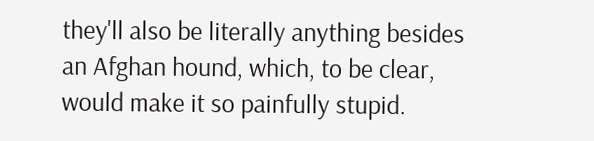they'll also be literally anything besides an Afghan hound, which, to be clear, would make it so painfully stupid.